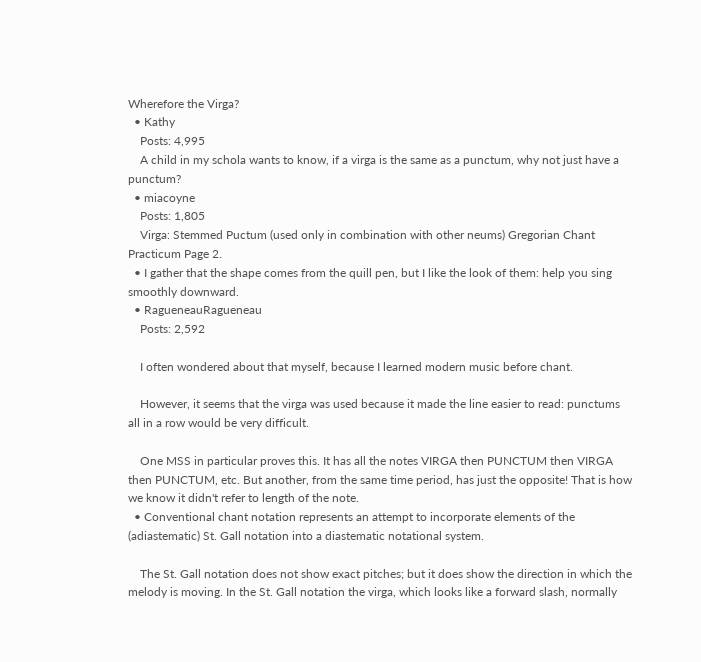Wherefore the Virga?
  • Kathy
    Posts: 4,995
    A child in my schola wants to know, if a virga is the same as a punctum, why not just have a punctum?
  • miacoyne
    Posts: 1,805
    Virga: Stemmed Puctum (used only in combination with other neums) Gregorian Chant Practicum Page 2.
  • I gather that the shape comes from the quill pen, but I like the look of them: help you sing smoothly downward.
  • RagueneauRagueneau
    Posts: 2,592

    I often wondered about that myself, because I learned modern music before chant.

    However, it seems that the virga was used because it made the line easier to read: punctums all in a row would be very difficult.

    One MSS in particular proves this. It has all the notes VIRGA then PUNCTUM then VIRGA then PUNCTUM, etc. But another, from the same time period, has just the opposite! That is how we know it didn't refer to length of the note.
  • Conventional chant notation represents an attempt to incorporate elements of the (adiastematic) St. Gall notation into a diastematic notational system.

    The St. Gall notation does not show exact pitches; but it does show the direction in which the melody is moving. In the St. Gall notation the virga, which looks like a forward slash, normally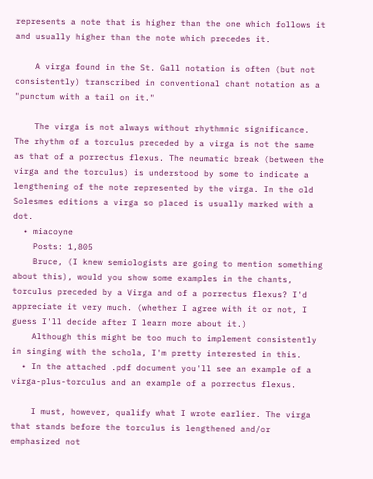represents a note that is higher than the one which follows it and usually higher than the note which precedes it.

    A virga found in the St. Gall notation is often (but not consistently) transcribed in conventional chant notation as a "punctum with a tail on it."

    The virga is not always without rhythmnic significance. The rhythm of a torculus preceded by a virga is not the same as that of a porrectus flexus. The neumatic break (between the virga and the torculus) is understood by some to indicate a lengthening of the note represented by the virga. In the old Solesmes editions a virga so placed is usually marked with a dot.
  • miacoyne
    Posts: 1,805
    Bruce, (I knew semiologists are going to mention something about this), would you show some examples in the chants, torculus preceded by a Virga and of a porrectus flexus? I'd appreciate it very much. (whether I agree with it or not, I guess I'll decide after I learn more about it.)
    Although this might be too much to implement consistently in singing with the schola, I'm pretty interested in this.
  • In the attached .pdf document you'll see an example of a virga-plus-torculus and an example of a porrectus flexus.

    I must, however, qualify what I wrote earlier. The virga that stands before the torculus is lengthened and/or emphasized not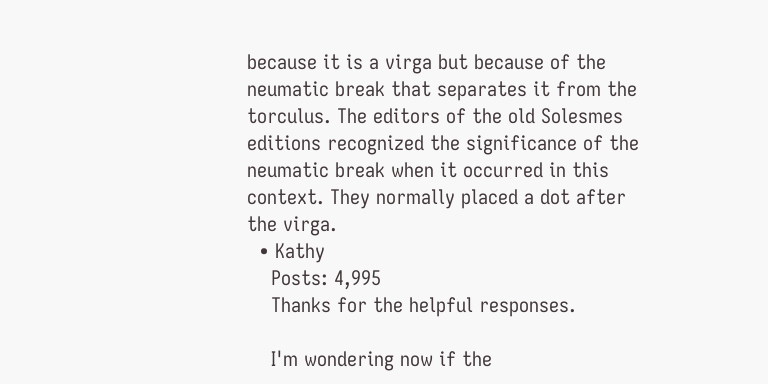because it is a virga but because of the neumatic break that separates it from the torculus. The editors of the old Solesmes editions recognized the significance of the neumatic break when it occurred in this context. They normally placed a dot after the virga.
  • Kathy
    Posts: 4,995
    Thanks for the helpful responses.

    I'm wondering now if the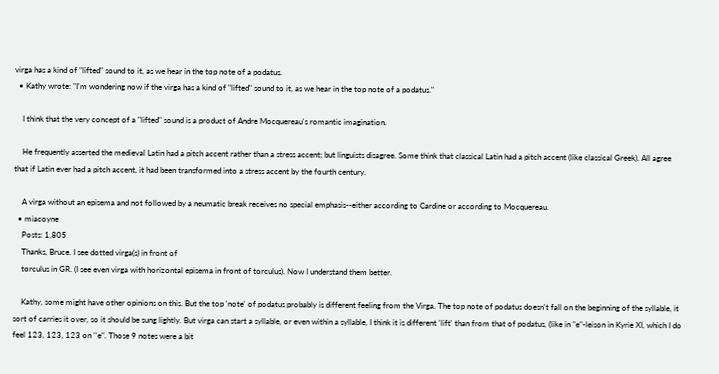virga has a kind of "lifted" sound to it, as we hear in the top note of a podatus.
  • Kathy wrote: "I'm wondering now if the virga has a kind of "lifted" sound to it, as we hear in the top note of a podatus."

    I think that the very concept of a "lifted" sound is a product of Andre Mocquereau's romantic imagination.

    He frequently asserted the medieval Latin had a pitch accent rather than a stress accent; but linguists disagree. Some think that classical Latin had a pitch accent (like classical Greek). All agree that if Latin ever had a pitch accent, it had been transformed into a stress accent by the fourth century.

    A virga without an episema and not followed by a neumatic break receives no special emphasis--either according to Cardine or according to Mocquereau.
  • miacoyne
    Posts: 1,805
    Thanks, Bruce. I see dotted virga(s) in front of
    torculus in GR. (I see even virga with horizontal episema in front of torculus). Now I understand them better.

    Kathy, some might have other opinions on this. But the top 'note' of podatus probably is different feeling from the Virga. The top note of podatus doesn't fall on the beginning of the syllable, it sort of carries it over, so it should be sung lightly. But virga can start a syllable, or even within a syllable, I think it is different 'lift' than from that of podatus, (like in "e"-leison in Kyrie XI, which I do feel 123, 123, 123 on ''e". Those 9 notes were a bit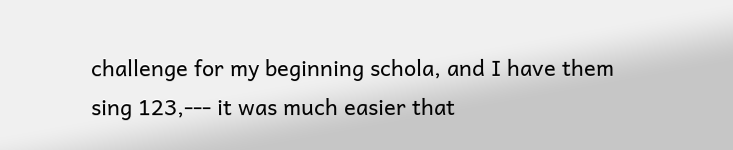challenge for my beginning schola, and I have them sing 123,--- it was much easier that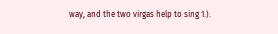way, and the two virgas help to sing 1.).